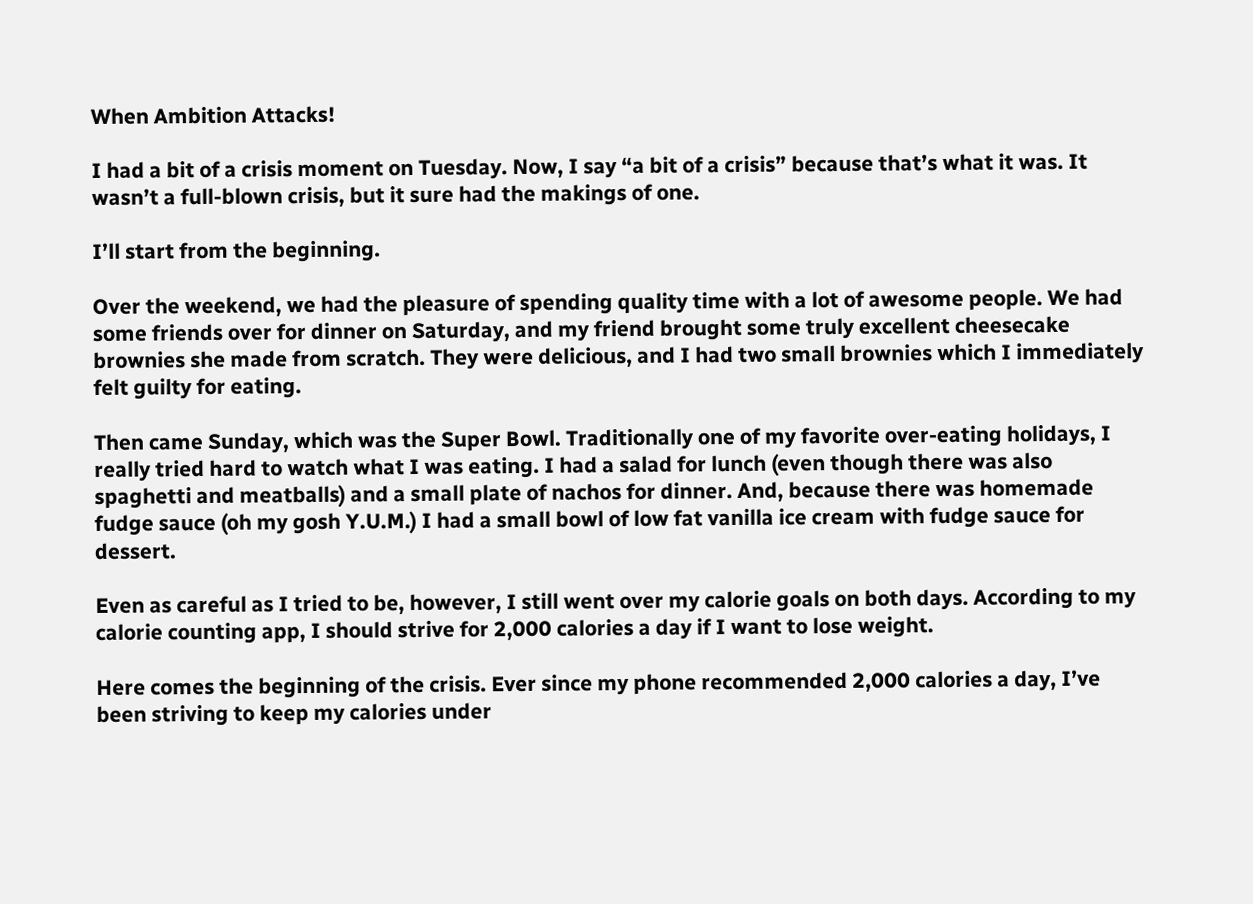When Ambition Attacks!

I had a bit of a crisis moment on Tuesday. Now, I say “a bit of a crisis” because that’s what it was. It wasn’t a full-blown crisis, but it sure had the makings of one.

I’ll start from the beginning.

Over the weekend, we had the pleasure of spending quality time with a lot of awesome people. We had some friends over for dinner on Saturday, and my friend brought some truly excellent cheesecake brownies she made from scratch. They were delicious, and I had two small brownies which I immediately felt guilty for eating.

Then came Sunday, which was the Super Bowl. Traditionally one of my favorite over-eating holidays, I really tried hard to watch what I was eating. I had a salad for lunch (even though there was also spaghetti and meatballs) and a small plate of nachos for dinner. And, because there was homemade fudge sauce (oh my gosh Y.U.M.) I had a small bowl of low fat vanilla ice cream with fudge sauce for dessert.

Even as careful as I tried to be, however, I still went over my calorie goals on both days. According to my calorie counting app, I should strive for 2,000 calories a day if I want to lose weight.

Here comes the beginning of the crisis. Ever since my phone recommended 2,000 calories a day, I’ve been striving to keep my calories under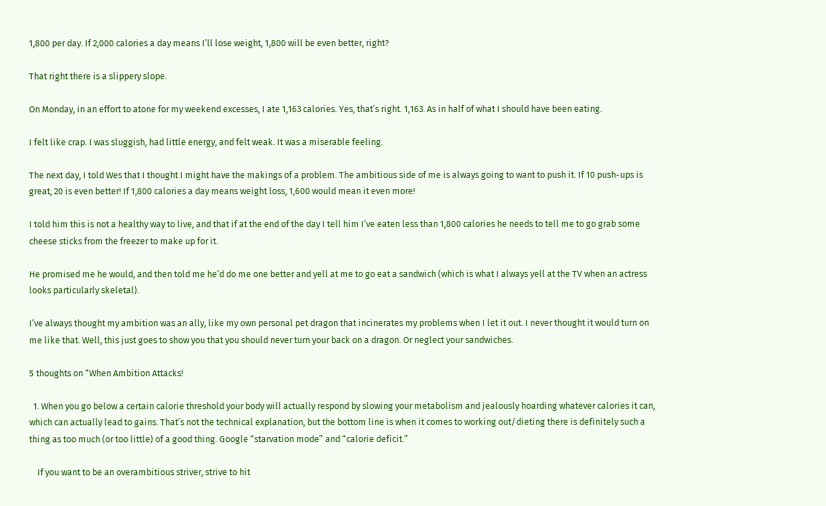1,800 per day. If 2,000 calories a day means I’ll lose weight, 1,800 will be even better, right?

That right there is a slippery slope.

On Monday, in an effort to atone for my weekend excesses, I ate 1,163 calories. Yes, that’s right. 1,163. As in half of what I should have been eating.

I felt like crap. I was sluggish, had little energy, and felt weak. It was a miserable feeling.

The next day, I told Wes that I thought I might have the makings of a problem. The ambitious side of me is always going to want to push it. If 10 push-ups is great, 20 is even better! If 1,800 calories a day means weight loss, 1,600 would mean it even more!

I told him this is not a healthy way to live, and that if at the end of the day I tell him I’ve eaten less than 1,800 calories he needs to tell me to go grab some cheese sticks from the freezer to make up for it.

He promised me he would, and then told me he’d do me one better and yell at me to go eat a sandwich (which is what I always yell at the TV when an actress looks particularly skeletal).

I’ve always thought my ambition was an ally, like my own personal pet dragon that incinerates my problems when I let it out. I never thought it would turn on me like that. Well, this just goes to show you that you should never turn your back on a dragon. Or neglect your sandwiches.

5 thoughts on “When Ambition Attacks!

  1. When you go below a certain calorie threshold your body will actually respond by slowing your metabolism and jealously hoarding whatever calories it can, which can actually lead to gains. That’s not the technical explanation, but the bottom line is when it comes to working out/dieting there is definitely such a thing as too much (or too little) of a good thing. Google “starvation mode” and “calorie deficit.”

    If you want to be an overambitious striver, strive to hit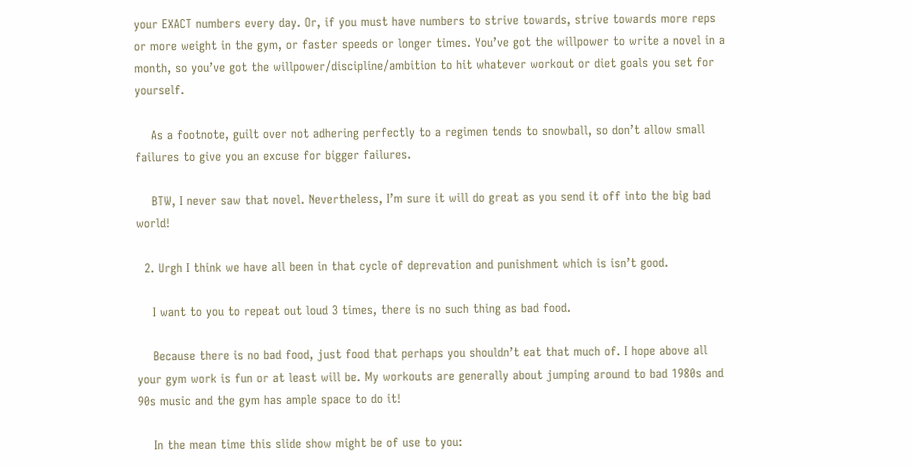your EXACT numbers every day. Or, if you must have numbers to strive towards, strive towards more reps or more weight in the gym, or faster speeds or longer times. You’ve got the willpower to write a novel in a month, so you’ve got the willpower/discipline/ambition to hit whatever workout or diet goals you set for yourself.

    As a footnote, guilt over not adhering perfectly to a regimen tends to snowball, so don’t allow small failures to give you an excuse for bigger failures.

    BTW, I never saw that novel. Nevertheless, I’m sure it will do great as you send it off into the big bad world!

  2. Urgh I think we have all been in that cycle of deprevation and punishment which is isn’t good.

    I want to you to repeat out loud 3 times, there is no such thing as bad food.

    Because there is no bad food, just food that perhaps you shouldn’t eat that much of. I hope above all your gym work is fun or at least will be. My workouts are generally about jumping around to bad 1980s and 90s music and the gym has ample space to do it!

    In the mean time this slide show might be of use to you: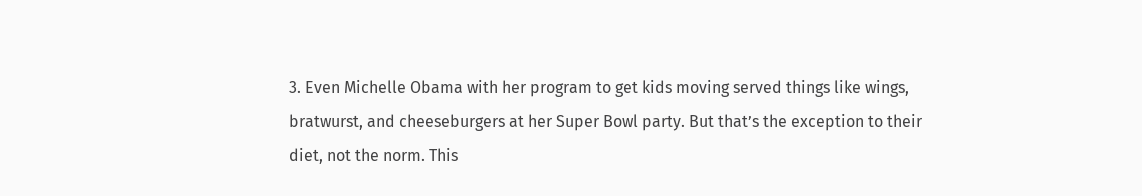3. Even Michelle Obama with her program to get kids moving served things like wings, bratwurst, and cheeseburgers at her Super Bowl party. But that’s the exception to their diet, not the norm. This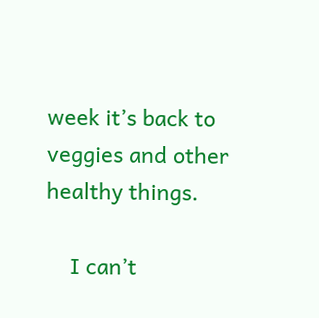week it’s back to veggies and other healthy things.

    I can’t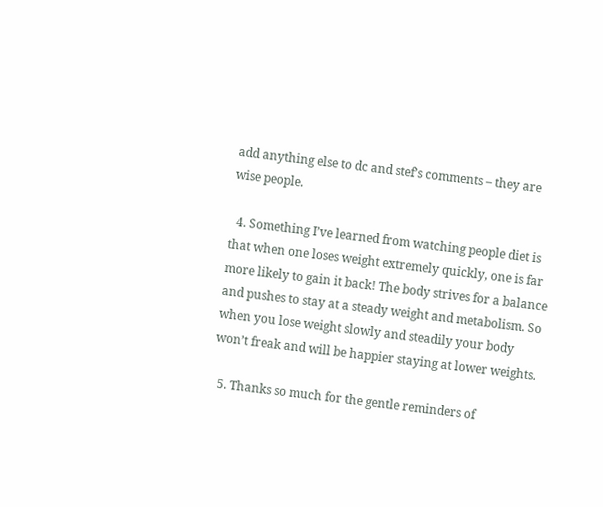add anything else to dc and stef’s comments – they are wise people.

  4. Something I’ve learned from watching people diet is that when one loses weight extremely quickly, one is far more likely to gain it back! The body strives for a balance and pushes to stay at a steady weight and metabolism. So when you lose weight slowly and steadily your body won’t freak and will be happier staying at lower weights.

  5. Thanks so much for the gentle reminders of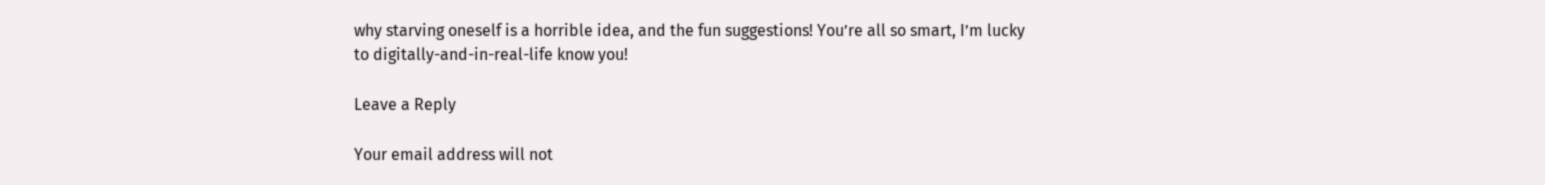why starving oneself is a horrible idea, and the fun suggestions! You’re all so smart, I’m lucky to digitally-and-in-real-life know you!

Leave a Reply

Your email address will not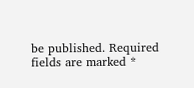be published. Required fields are marked *